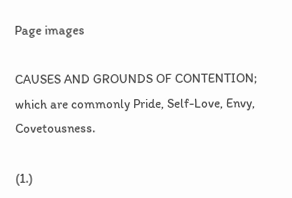Page images

CAUSES AND GROUNDS OF CONTENTION; which are commonly Pride, Self-Love, Envy, Covetousness.

(1.)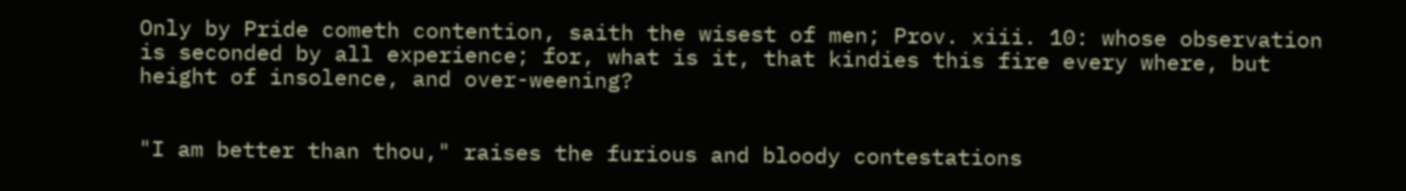Only by Pride cometh contention, saith the wisest of men; Prov. xiii. 10: whose observation is seconded by all experience; for, what is it, that kindies this fire every where, but height of insolence, and over-weening?


"I am better than thou," raises the furious and bloody contestations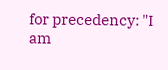for precedency: "I am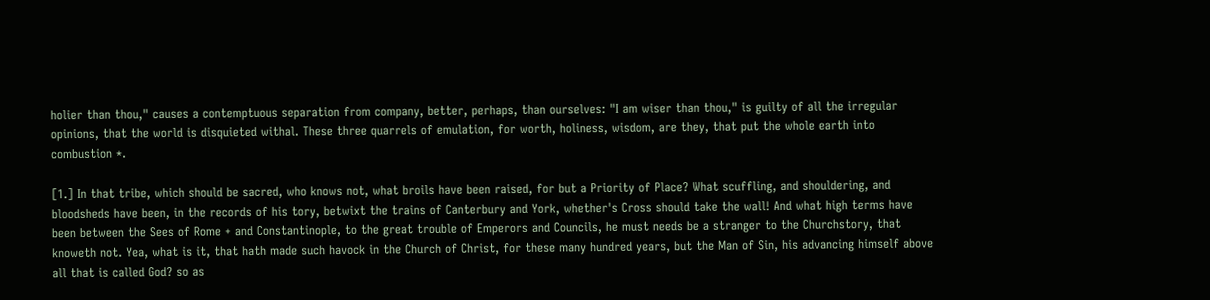holier than thou," causes a contemptuous separation from company, better, perhaps, than ourselves: "I am wiser than thou," is guilty of all the irregular opinions, that the world is disquieted withal. These three quarrels of emulation, for worth, holiness, wisdom, are they, that put the whole earth into combustion *.

[1.] In that tribe, which should be sacred, who knows not, what broils have been raised, for but a Priority of Place? What scuffling, and shouldering, and bloodsheds have been, in the records of his tory, betwixt the trains of Canterbury and York, whether's Cross should take the wall! And what high terms have been between the Sees of Rome + and Constantinople, to the great trouble of Emperors and Councils, he must needs be a stranger to the Churchstory, that knoweth not. Yea, what is it, that hath made such havock in the Church of Christ, for these many hundred years, but the Man of Sin, his advancing himself above all that is called God? so as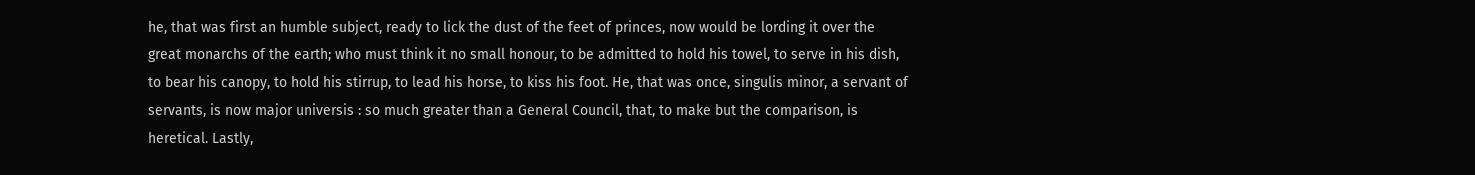he, that was first an humble subject, ready to lick the dust of the feet of princes, now would be lording it over the great monarchs of the earth; who must think it no small honour, to be admitted to hold his towel, to serve in his dish, to bear his canopy, to hold his stirrup, to lead his horse, to kiss his foot. He, that was once, singulis minor, a servant of servants, is now major universis : so much greater than a General Council, that, to make but the comparison, is heretical. Lastly,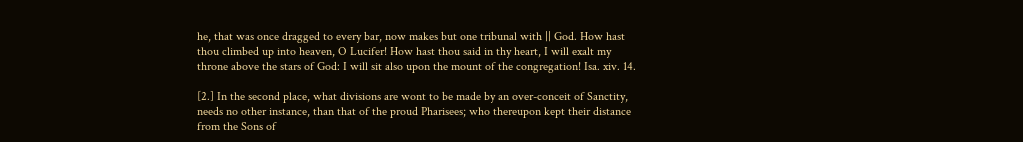he, that was once dragged to every bar, now makes but one tribunal with || God. How hast thou climbed up into heaven, O Lucifer! How hast thou said in thy heart, I will exalt my throne above the stars of God: I will sit also upon the mount of the congregation! Isa. xiv. 14.

[2.] In the second place, what divisions are wont to be made by an over-conceit of Sanctity, needs no other instance, than that of the proud Pharisees; who thereupon kept their distance from the Sons of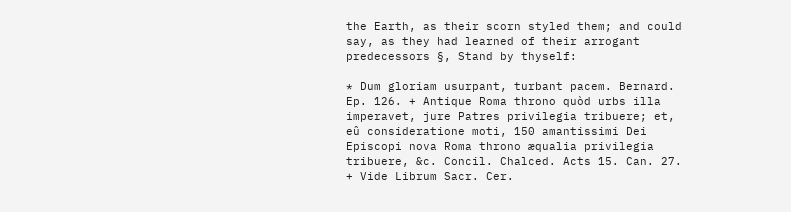the Earth, as their scorn styled them; and could say, as they had learned of their arrogant predecessors §, Stand by thyself:

* Dum gloriam usurpant, turbant pacem. Bernard. Ep. 126. + Antique Roma throno quòd urbs illa imperavet, jure Patres privilegia tribuere; et, eû consideratione moti, 150 amantissimi Dei Episcopi nova Roma throno æqualia privilegia tribuere, &c. Concil. Chalced. Acts 15. Can. 27. + Vide Librum Sacr. Cer.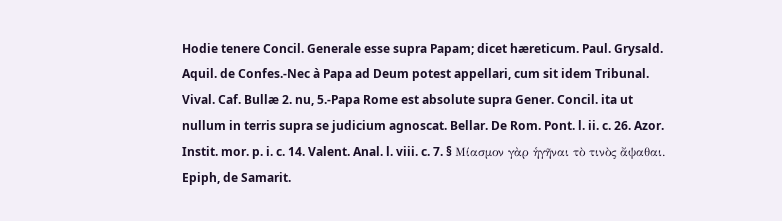Hodie tenere Concil. Generale esse supra Papam; dicet hæreticum. Paul. Grysald. Aquil. de Confes.-Nec à Papa ad Deum potest appellari, cum sit idem Tribunal. Vival. Caf. Bullæ 2. nu, 5.-Papa Rome est absolute supra Gener. Concil. ita ut nullum in terris supra se judicium agnoscat. Bellar. De Rom. Pont. l. ii. c. 26. Azor. Instit. mor. p. i. c. 14. Valent. Anal. l. viii. c. 7. § Μίασμον γὰρ ἡγῆναι τὸ τινὸς ἄψαθαι. Epiph, de Samarit.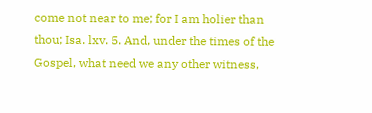come not near to me; for I am holier than thou; Isa. lxv. 5. And, under the times of the Gospel, what need we any other witness,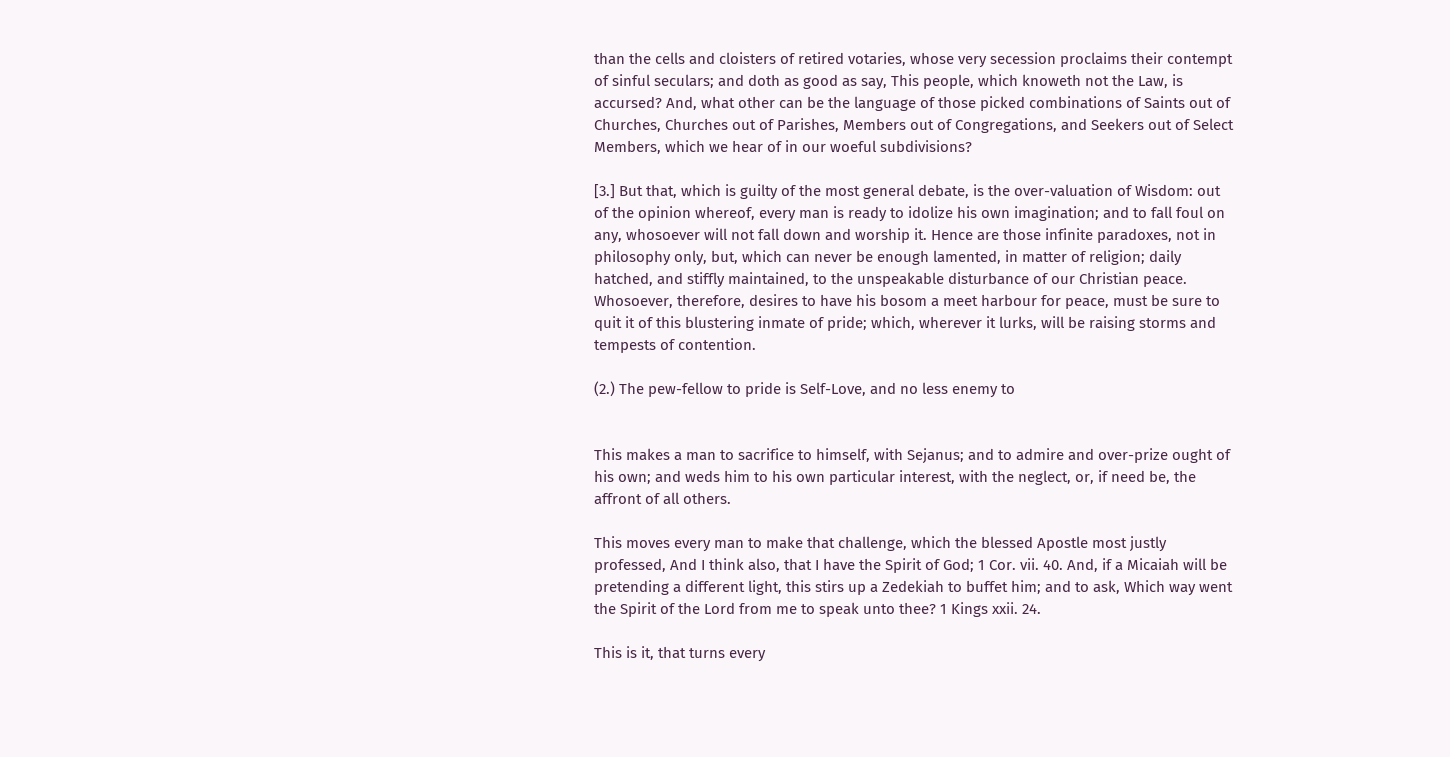than the cells and cloisters of retired votaries, whose very secession proclaims their contempt of sinful seculars; and doth as good as say, This people, which knoweth not the Law, is accursed? And, what other can be the language of those picked combinations of Saints out of Churches, Churches out of Parishes, Members out of Congregations, and Seekers out of Select Members, which we hear of in our woeful subdivisions?

[3.] But that, which is guilty of the most general debate, is the over-valuation of Wisdom: out of the opinion whereof, every man is ready to idolize his own imagination; and to fall foul on any, whosoever will not fall down and worship it. Hence are those infinite paradoxes, not in philosophy only, but, which can never be enough lamented, in matter of religion; daily hatched, and stiffly maintained, to the unspeakable disturbance of our Christian peace. Whosoever, therefore, desires to have his bosom a meet harbour for peace, must be sure to quit it of this blustering inmate of pride; which, wherever it lurks, will be raising storms and tempests of contention.

(2.) The pew-fellow to pride is Self-Love, and no less enemy to


This makes a man to sacrifice to himself, with Sejanus; and to admire and over-prize ought of his own; and weds him to his own particular interest, with the neglect, or, if need be, the affront of all others.

This moves every man to make that challenge, which the blessed Apostle most justly professed, And I think also, that I have the Spirit of God; 1 Cor. vii. 40. And, if a Micaiah will be pretending a different light, this stirs up a Zedekiah to buffet him; and to ask, Which way went the Spirit of the Lord from me to speak unto thee? 1 Kings xxii. 24.

This is it, that turns every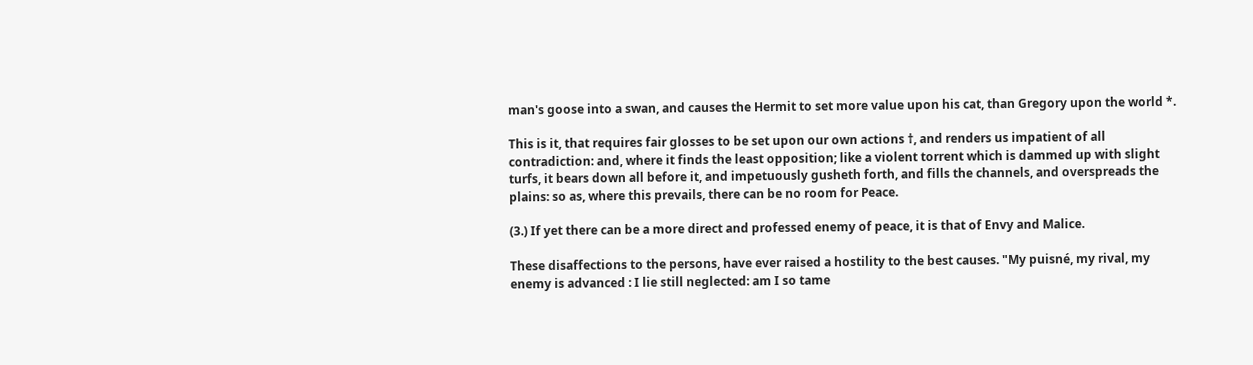man's goose into a swan, and causes the Hermit to set more value upon his cat, than Gregory upon the world *.

This is it, that requires fair glosses to be set upon our own actions †, and renders us impatient of all contradiction: and, where it finds the least opposition; like a violent torrent which is dammed up with slight turfs, it bears down all before it, and impetuously gusheth forth, and fills the channels, and overspreads the plains: so as, where this prevails, there can be no room for Peace.

(3.) If yet there can be a more direct and professed enemy of peace, it is that of Envy and Malice.

These disaffections to the persons, have ever raised a hostility to the best causes. "My puisné, my rival, my enemy is advanced : I lie still neglected: am I so tame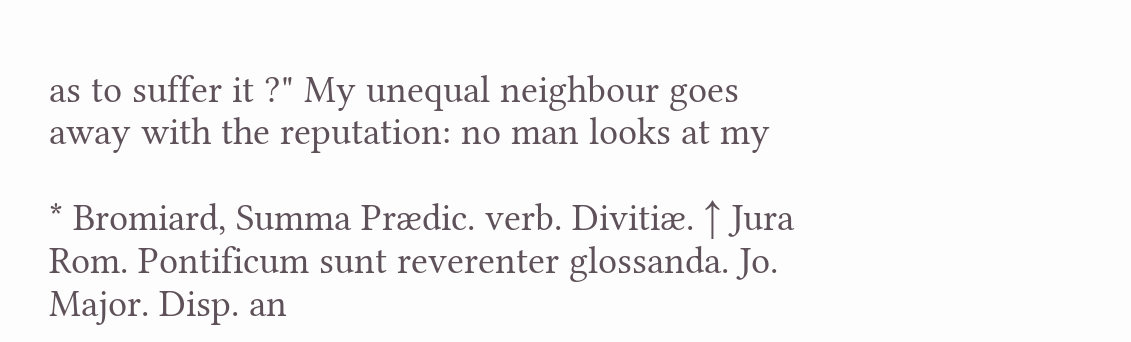as to suffer it ?" My unequal neighbour goes away with the reputation: no man looks at my

* Bromiard, Summa Prædic. verb. Divitiæ. ↑ Jura Rom. Pontificum sunt reverenter glossanda. Jo. Major. Disp. an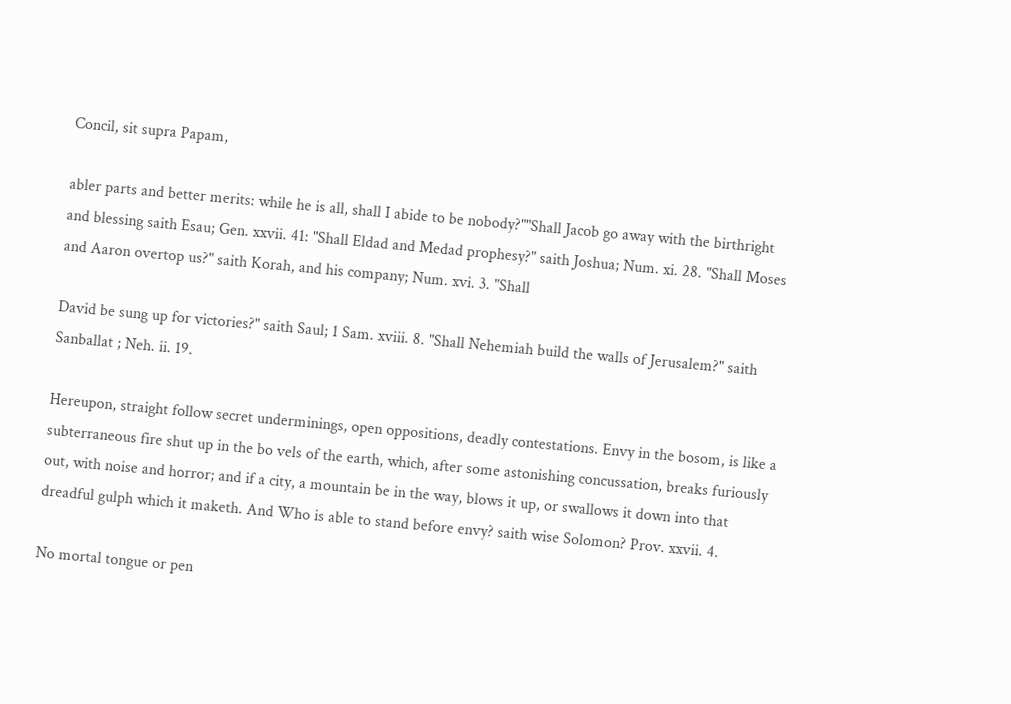Concil, sit supra Papam,

abler parts and better merits: while he is all, shall I abide to be nobody?""Shall Jacob go away with the birthright and blessing saith Esau; Gen. xxvii. 41: "Shall Eldad and Medad prophesy?" saith Joshua; Num. xi. 28. "Shall Moses and Aaron overtop us?" saith Korah, and his company; Num. xvi. 3. "Shall

David be sung up for victories?" saith Saul; 1 Sam. xviii. 8. "Shall Nehemiah build the walls of Jerusalem?" saith Sanballat ; Neh. ii. 19.

Hereupon, straight follow secret underminings, open oppositions, deadly contestations. Envy in the bosom, is like a subterraneous fire shut up in the bo vels of the earth, which, after some astonishing concussation, breaks furiously out, with noise and horror; and if a city, a mountain be in the way, blows it up, or swallows it down into that dreadful gulph which it maketh. And Who is able to stand before envy? saith wise Solomon? Prov. xxvii. 4.

No mortal tongue or pen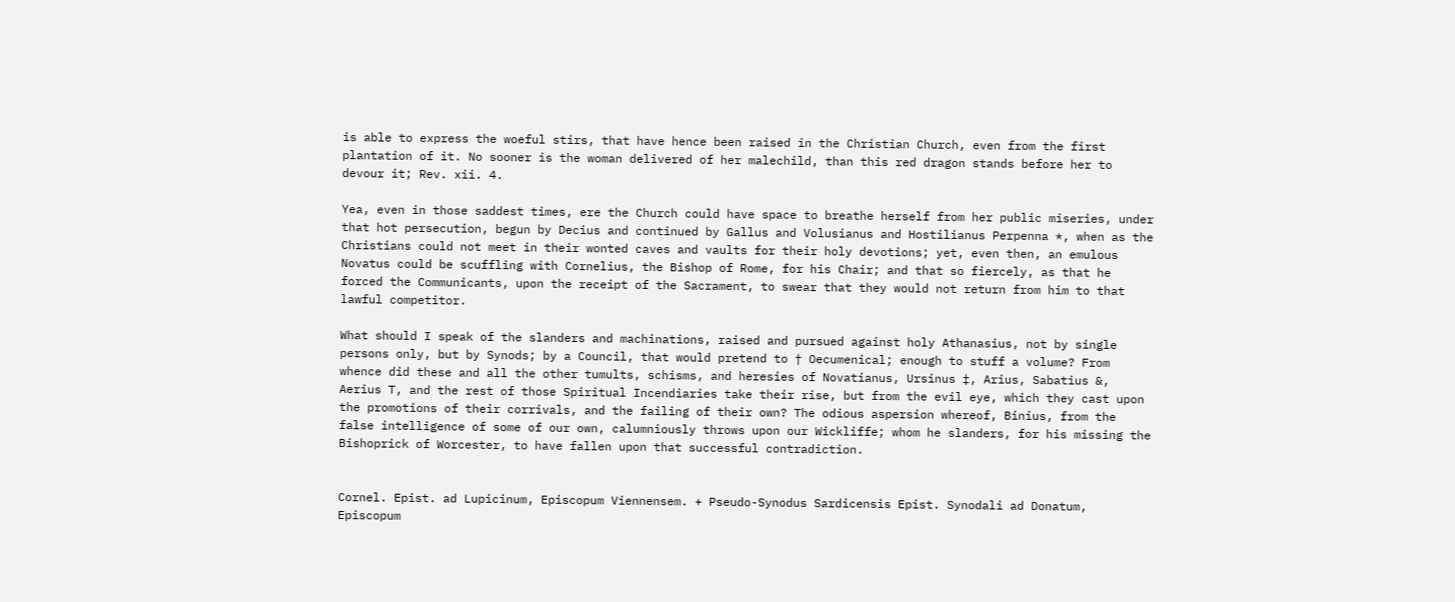is able to express the woeful stirs, that have hence been raised in the Christian Church, even from the first plantation of it. No sooner is the woman delivered of her malechild, than this red dragon stands before her to devour it; Rev. xii. 4.

Yea, even in those saddest times, ere the Church could have space to breathe herself from her public miseries, under that hot persecution, begun by Decius and continued by Gallus and Volusianus and Hostilianus Perpenna *, when as the Christians could not meet in their wonted caves and vaults for their holy devotions; yet, even then, an emulous Novatus could be scuffling with Cornelius, the Bishop of Rome, for his Chair; and that so fiercely, as that he forced the Communicants, upon the receipt of the Sacrament, to swear that they would not return from him to that lawful competitor.

What should I speak of the slanders and machinations, raised and pursued against holy Athanasius, not by single persons only, but by Synods; by a Council, that would pretend to † Oecumenical; enough to stuff a volume? From whence did these and all the other tumults, schisms, and heresies of Novatianus, Ursinus ‡, Arius, Sabatius &, Aerius T, and the rest of those Spiritual Incendiaries take their rise, but from the evil eye, which they cast upon the promotions of their corrivals, and the failing of their own? The odious aspersion whereof, Binius, from the false intelligence of some of our own, calumniously throws upon our Wickliffe; whom he slanders, for his missing the Bishoprick of Worcester, to have fallen upon that successful contradiction.


Cornel. Epist. ad Lupicinum, Episcopum Viennensem. + Pseudo-Synodus Sardicensis Epist. Synodali ad Donatum, Episcopum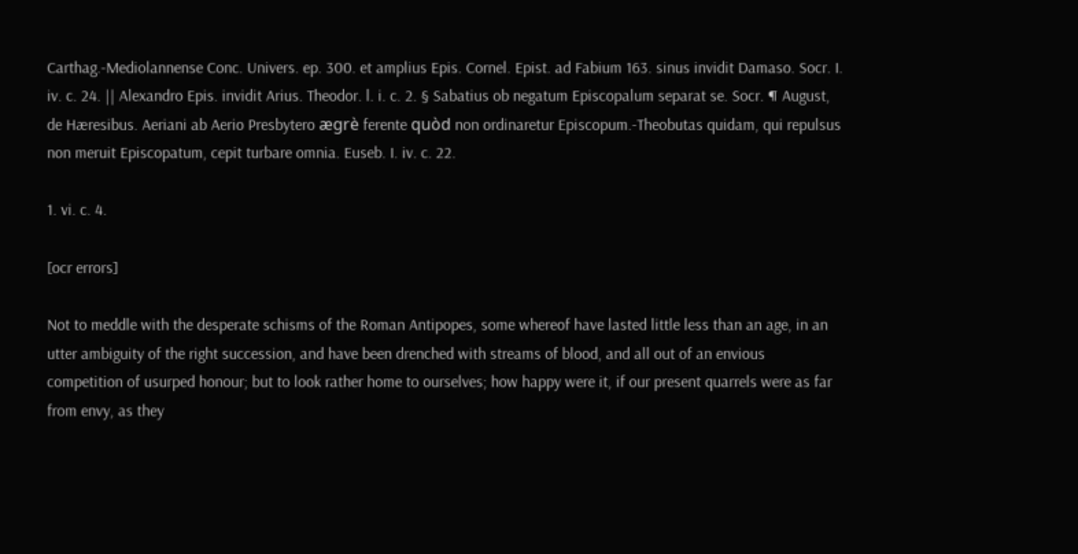Carthag.-Mediolannense Conc. Univers. ep. 300. et amplius Epis. Cornel. Epist. ad Fabium 163. sinus invidit Damaso. Socr. I. iv. c. 24. || Alexandro Epis. invidit Arius. Theodor. l. i. c. 2. § Sabatius ob negatum Episcopalum separat se. Socr. ¶ August, de Hæresibus. Aeriani ab Aerio Presbytero ægrè ferente quòd non ordinaretur Episcopum.-Theobutas quidam, qui repulsus non meruit Episcopatum, cepit turbare omnia. Euseb. I. iv. c. 22.

1. vi. c. 4.

[ocr errors]

Not to meddle with the desperate schisms of the Roman Antipopes, some whereof have lasted little less than an age, in an utter ambiguity of the right succession, and have been drenched with streams of blood, and all out of an envious competition of usurped honour; but to look rather home to ourselves; how happy were it, if our present quarrels were as far from envy, as they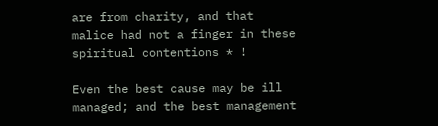are from charity, and that malice had not a finger in these spiritual contentions * !

Even the best cause may be ill managed; and the best management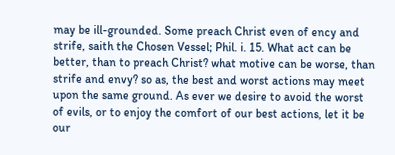may be ill-grounded. Some preach Christ even of ency and strife, saith the Chosen Vessel; Phil. i. 15. What act can be better, than to preach Christ? what motive can be worse, than strife and envy? so as, the best and worst actions may meet upon the same ground. As ever we desire to avoid the worst of evils, or to enjoy the comfort of our best actions, let it be our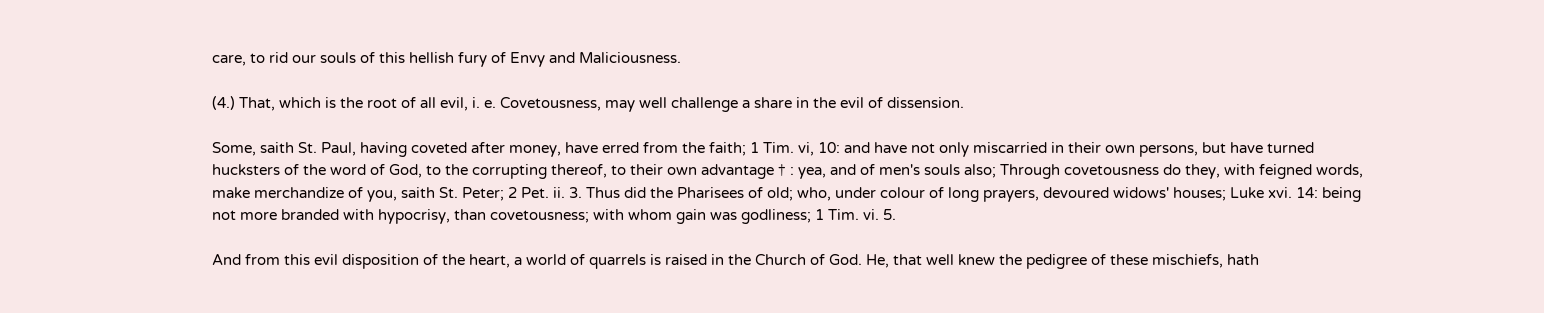care, to rid our souls of this hellish fury of Envy and Maliciousness.

(4.) That, which is the root of all evil, i. e. Covetousness, may well challenge a share in the evil of dissension.

Some, saith St. Paul, having coveted after money, have erred from the faith; 1 Tim. vi, 10: and have not only miscarried in their own persons, but have turned hucksters of the word of God, to the corrupting thereof, to their own advantage † : yea, and of men's souls also; Through covetousness do they, with feigned words, make merchandize of you, saith St. Peter; 2 Pet. ii. 3. Thus did the Pharisees of old; who, under colour of long prayers, devoured widows' houses; Luke xvi. 14: being not more branded with hypocrisy, than covetousness; with whom gain was godliness; 1 Tim. vi. 5.

And from this evil disposition of the heart, a world of quarrels is raised in the Church of God. He, that well knew the pedigree of these mischiefs, hath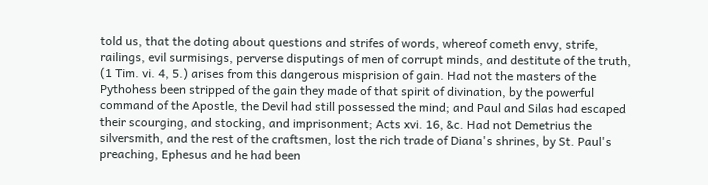told us, that the doting about questions and strifes of words, whereof cometh envy, strife, railings, evil surmisings, perverse disputings of men of corrupt minds, and destitute of the truth, (1 Tim. vi. 4, 5.) arises from this dangerous misprision of gain. Had not the masters of the Pythohess been stripped of the gain they made of that spirit of divination, by the powerful command of the Apostle, the Devil had still possessed the mind; and Paul and Silas had escaped their scourging, and stocking, and imprisonment; Acts xvi. 16, &c. Had not Demetrius the silversmith, and the rest of the craftsmen, lost the rich trade of Diana's shrines, by St. Paul's preaching, Ephesus and he had been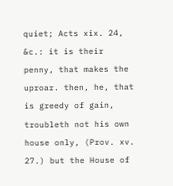quiet; Acts xix. 24, &c.: it is their penny, that makes the uproar. then, he, that is greedy of gain, troubleth not his own house only, (Prov. xv. 27.) but the House of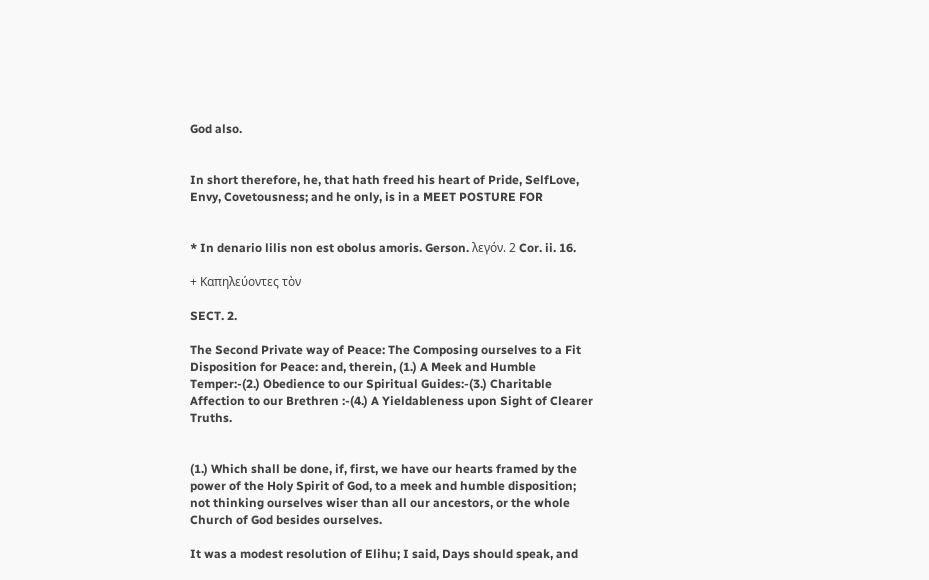God also.


In short therefore, he, that hath freed his heart of Pride, SelfLove, Envy, Covetousness; and he only, is in a MEET POSTURE FOR


* In denario lilis non est obolus amoris. Gerson. λεγόν. 2 Cor. ii. 16.

+ Καπηλεύοντες τὸν

SECT. 2.

The Second Private way of Peace: The Composing ourselves to a Fit Disposition for Peace: and, therein, (1.) A Meek and Humble Temper:-(2.) Obedience to our Spiritual Guides:-(3.) Charitable Affection to our Brethren :-(4.) A Yieldableness upon Sight of Clearer Truths.


(1.) Which shall be done, if, first, we have our hearts framed by the power of the Holy Spirit of God, to a meek and humble disposition; not thinking ourselves wiser than all our ancestors, or the whole Church of God besides ourselves.

It was a modest resolution of Elihu; I said, Days should speak, and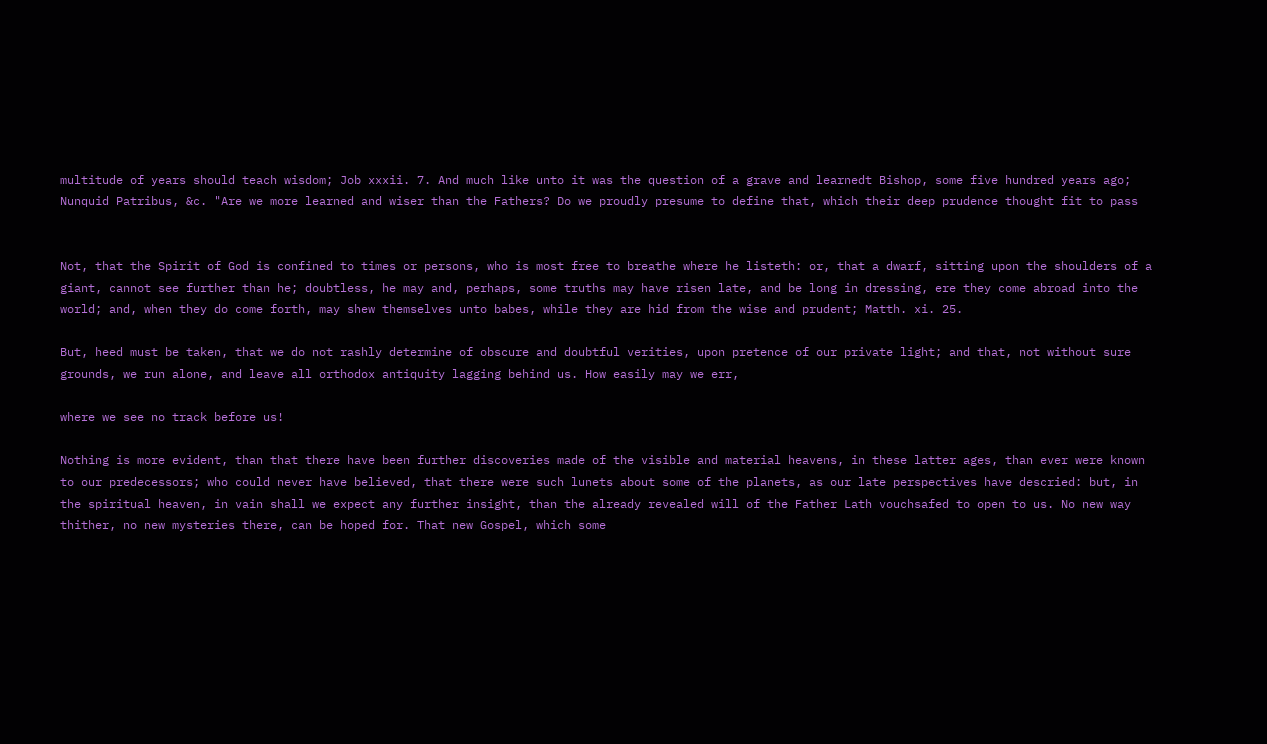multitude of years should teach wisdom; Job xxxii. 7. And much like unto it was the question of a grave and learnedt Bishop, some five hundred years ago; Nunquid Patribus, &c. "Are we more learned and wiser than the Fathers? Do we proudly presume to define that, which their deep prudence thought fit to pass


Not, that the Spirit of God is confined to times or persons, who is most free to breathe where he listeth: or, that a dwarf, sitting upon the shoulders of a giant, cannot see further than he; doubtless, he may and, perhaps, some truths may have risen late, and be long in dressing, ere they come abroad into the world; and, when they do come forth, may shew themselves unto babes, while they are hid from the wise and prudent; Matth. xi. 25.

But, heed must be taken, that we do not rashly determine of obscure and doubtful verities, upon pretence of our private light; and that, not without sure grounds, we run alone, and leave all orthodox antiquity lagging behind us. How easily may we err,

where we see no track before us!

Nothing is more evident, than that there have been further discoveries made of the visible and material heavens, in these latter ages, than ever were known to our predecessors; who could never have believed, that there were such lunets about some of the planets, as our late perspectives have descried: but, in the spiritual heaven, in vain shall we expect any further insight, than the already revealed will of the Father Lath vouchsafed to open to us. No new way thither, no new mysteries there, can be hoped for. That new Gospel, which some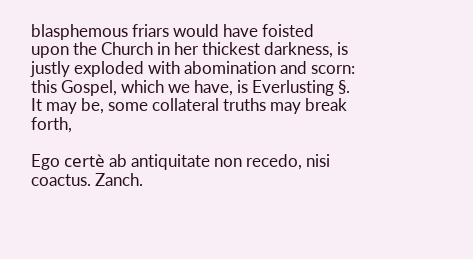blasphemous friars would have foisted upon the Church in her thickest darkness, is justly exploded with abomination and scorn: this Gospel, which we have, is Everlusting §. It may be, some collateral truths may break forth,

Ego certè ab antiquitate non recedo, nisi coactus. Zanch.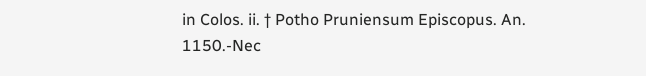in Colos. ii. † Potho Pruniensum Episcopus. An. 1150.-Nec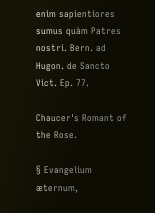enim sapientiores sumus quàm Patres nostri. Bern. ad Hugon. de Sancto Vict. Ep. 77.

Chaucer's Romant of the Rose.

§ Evangelium æternum,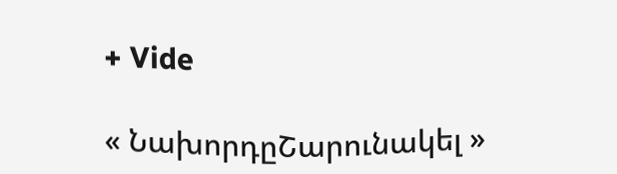+ Vide

« ՆախորդըՇարունակել »